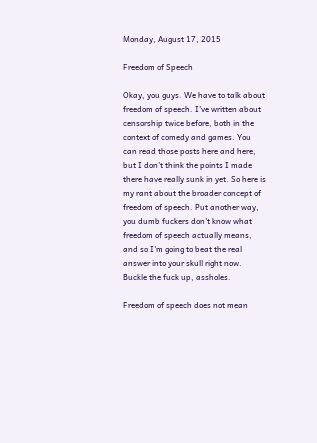Monday, August 17, 2015

Freedom of Speech

Okay, you guys. We have to talk about freedom of speech. I've written about censorship twice before, both in the context of comedy and games. You can read those posts here and here, but I don't think the points I made there have really sunk in yet. So here is my rant about the broader concept of freedom of speech. Put another way, you dumb fuckers don't know what freedom of speech actually means, and so I'm going to beat the real answer into your skull right now. Buckle the fuck up, assholes.

Freedom of speech does not mean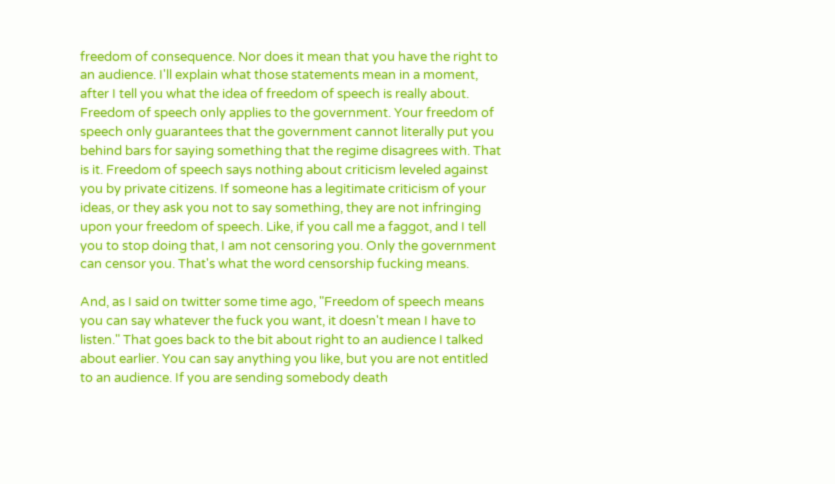freedom of consequence. Nor does it mean that you have the right to an audience. I'll explain what those statements mean in a moment, after I tell you what the idea of freedom of speech is really about. Freedom of speech only applies to the government. Your freedom of speech only guarantees that the government cannot literally put you behind bars for saying something that the regime disagrees with. That is it. Freedom of speech says nothing about criticism leveled against you by private citizens. If someone has a legitimate criticism of your ideas, or they ask you not to say something, they are not infringing upon your freedom of speech. Like, if you call me a faggot, and I tell you to stop doing that, I am not censoring you. Only the government can censor you. That's what the word censorship fucking means.

And, as I said on twitter some time ago, "Freedom of speech means you can say whatever the fuck you want, it doesn't mean I have to listen." That goes back to the bit about right to an audience I talked about earlier. You can say anything you like, but you are not entitled to an audience. If you are sending somebody death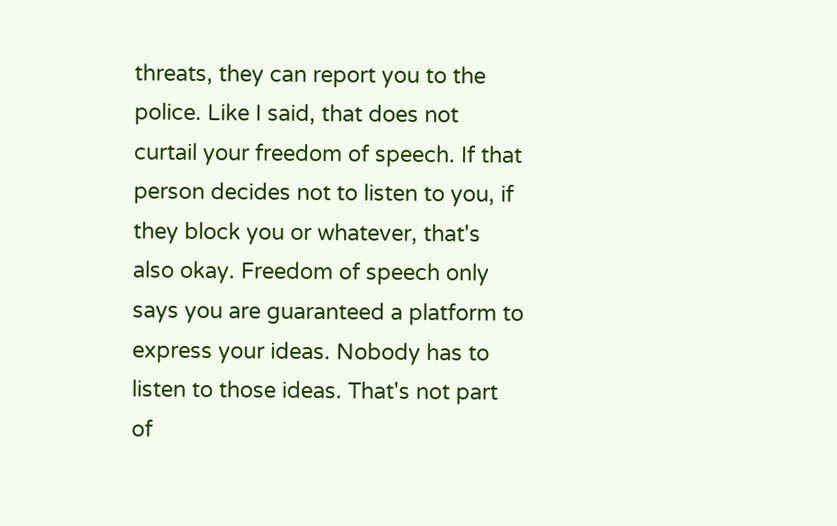threats, they can report you to the police. Like I said, that does not curtail your freedom of speech. If that person decides not to listen to you, if they block you or whatever, that's also okay. Freedom of speech only says you are guaranteed a platform to express your ideas. Nobody has to listen to those ideas. That's not part of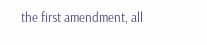the first amendment, all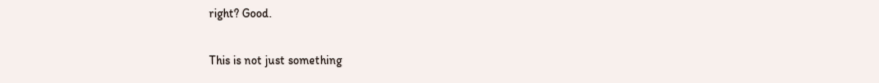right? Good.

This is not just something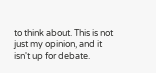to think about. This is not just my opinion, and it isn't up for debate.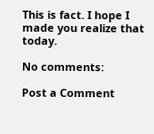This is fact. I hope I made you realize that today.

No comments:

Post a Comment